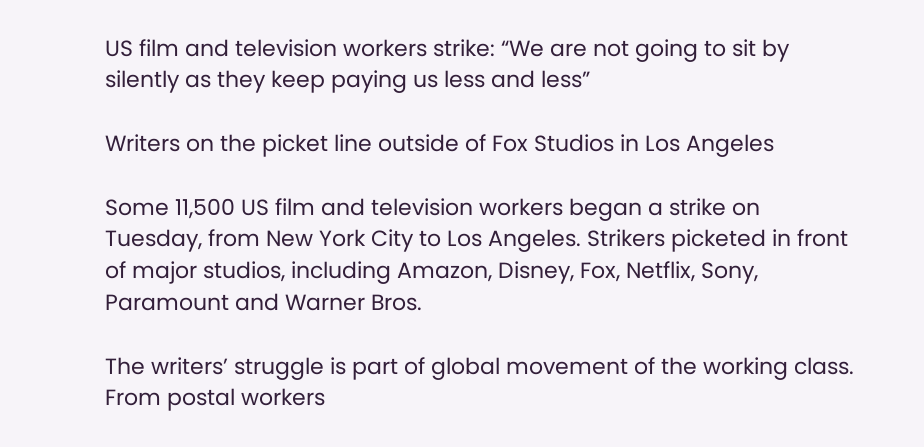US film and television workers strike: “We are not going to sit by silently as they keep paying us less and less”

Writers on the picket line outside of Fox Studios in Los Angeles

Some 11,500 US film and television workers began a strike on Tuesday, from New York City to Los Angeles. Strikers picketed in front of major studios, including Amazon, Disney, Fox, Netflix, Sony, Paramount and Warner Bros.

The writers’ struggle is part of global movement of the working class. From postal workers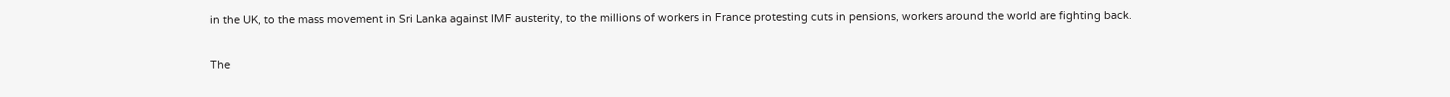in the UK, to the mass movement in Sri Lanka against IMF austerity, to the millions of workers in France protesting cuts in pensions, workers around the world are fighting back.

The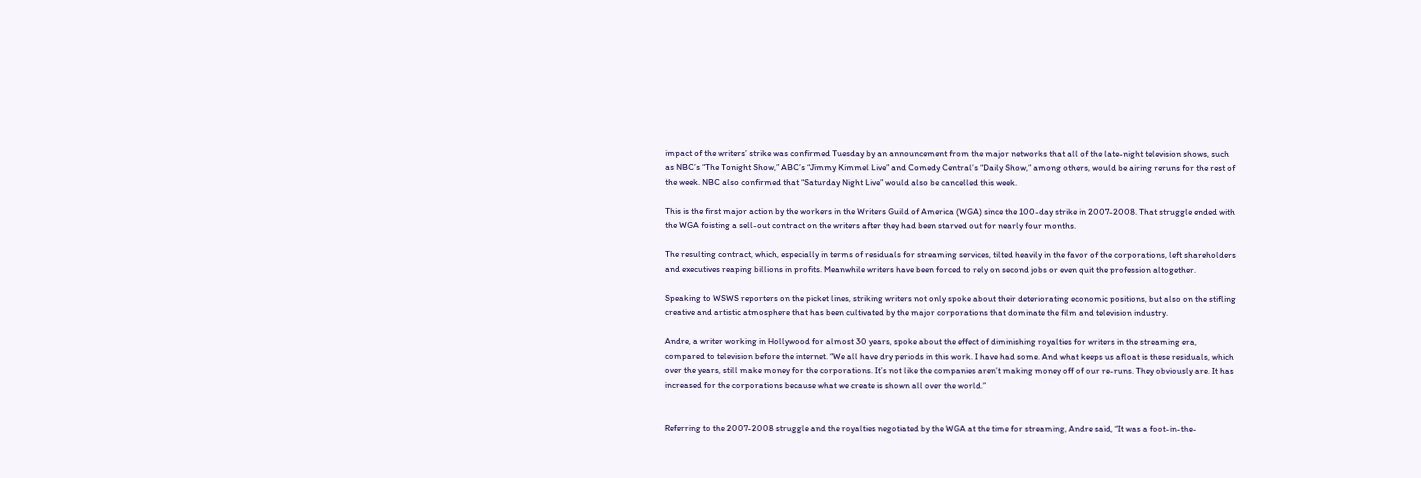impact of the writers’ strike was confirmed Tuesday by an announcement from the major networks that all of the late-night television shows, such as NBC’s “The Tonight Show,” ABC’s “Jimmy Kimmel Live” and Comedy Central’s “Daily Show,” among others, would be airing reruns for the rest of the week. NBC also confirmed that “Saturday Night Live” would also be cancelled this week.

This is the first major action by the workers in the Writers Guild of America (WGA) since the 100-day strike in 2007-2008. That struggle ended with the WGA foisting a sell-out contract on the writers after they had been starved out for nearly four months.

The resulting contract, which, especially in terms of residuals for streaming services, tilted heavily in the favor of the corporations, left shareholders and executives reaping billions in profits. Meanwhile writers have been forced to rely on second jobs or even quit the profession altogether.

Speaking to WSWS reporters on the picket lines, striking writers not only spoke about their deteriorating economic positions, but also on the stifling creative and artistic atmosphere that has been cultivated by the major corporations that dominate the film and television industry.

Andre, a writer working in Hollywood for almost 30 years, spoke about the effect of diminishing royalties for writers in the streaming era, compared to television before the internet. “We all have dry periods in this work. I have had some. And what keeps us afloat is these residuals, which over the years, still make money for the corporations. It’s not like the companies aren’t making money off of our re-runs. They obviously are. It has increased for the corporations because what we create is shown all over the world.”


Referring to the 2007-2008 struggle and the royalties negotiated by the WGA at the time for streaming, Andre said, “It was a foot-in-the-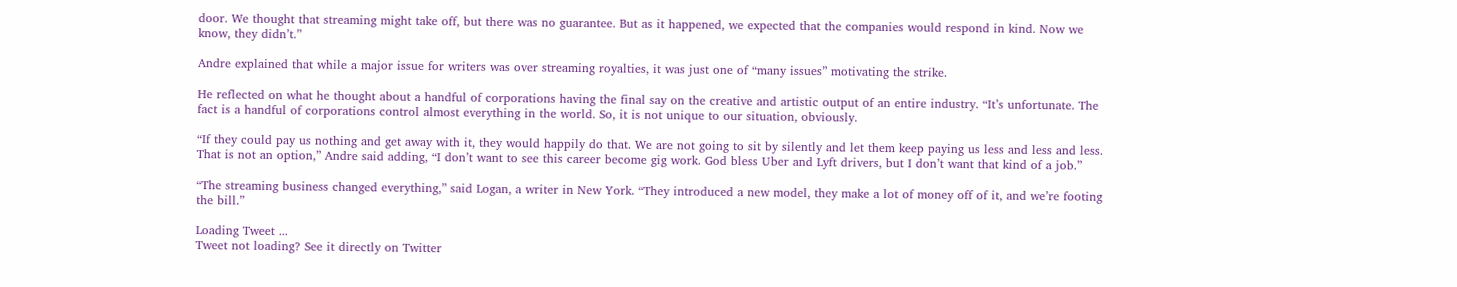door. We thought that streaming might take off, but there was no guarantee. But as it happened, we expected that the companies would respond in kind. Now we know, they didn’t.”

Andre explained that while a major issue for writers was over streaming royalties, it was just one of “many issues” motivating the strike.

He reflected on what he thought about a handful of corporations having the final say on the creative and artistic output of an entire industry. “It’s unfortunate. The fact is a handful of corporations control almost everything in the world. So, it is not unique to our situation, obviously.

“If they could pay us nothing and get away with it, they would happily do that. We are not going to sit by silently and let them keep paying us less and less and less. That is not an option,” Andre said adding, “I don’t want to see this career become gig work. God bless Uber and Lyft drivers, but I don’t want that kind of a job.”

“The streaming business changed everything,” said Logan, a writer in New York. “They introduced a new model, they make a lot of money off of it, and we’re footing the bill.”

Loading Tweet ...
Tweet not loading? See it directly on Twitter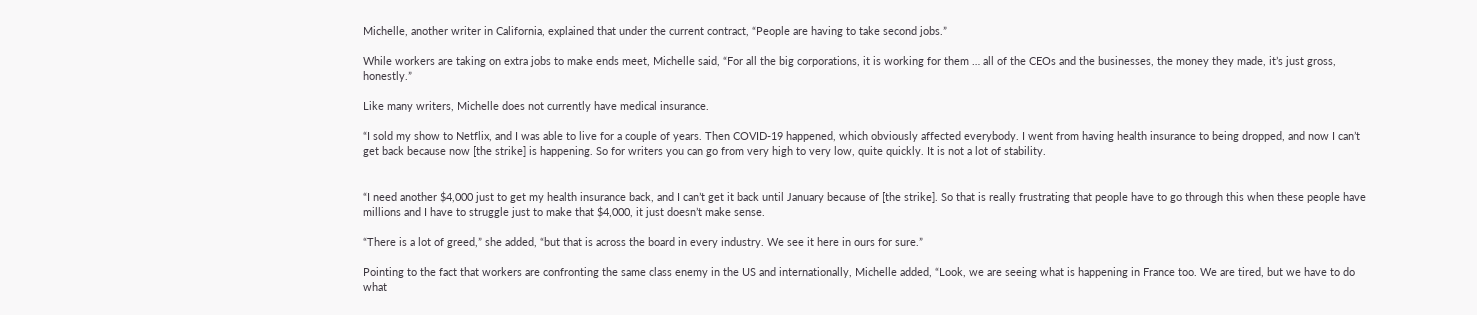Michelle, another writer in California, explained that under the current contract, “People are having to take second jobs.”

While workers are taking on extra jobs to make ends meet, Michelle said, “For all the big corporations, it is working for them … all of the CEOs and the businesses, the money they made, it’s just gross, honestly.”

Like many writers, Michelle does not currently have medical insurance.

“I sold my show to Netflix, and I was able to live for a couple of years. Then COVID-19 happened, which obviously affected everybody. I went from having health insurance to being dropped, and now I can’t get back because now [the strike] is happening. So for writers you can go from very high to very low, quite quickly. It is not a lot of stability.


“I need another $4,000 just to get my health insurance back, and I can’t get it back until January because of [the strike]. So that is really frustrating that people have to go through this when these people have millions and I have to struggle just to make that $4,000, it just doesn’t make sense.

“There is a lot of greed,” she added, “but that is across the board in every industry. We see it here in ours for sure.”

Pointing to the fact that workers are confronting the same class enemy in the US and internationally, Michelle added, “Look, we are seeing what is happening in France too. We are tired, but we have to do what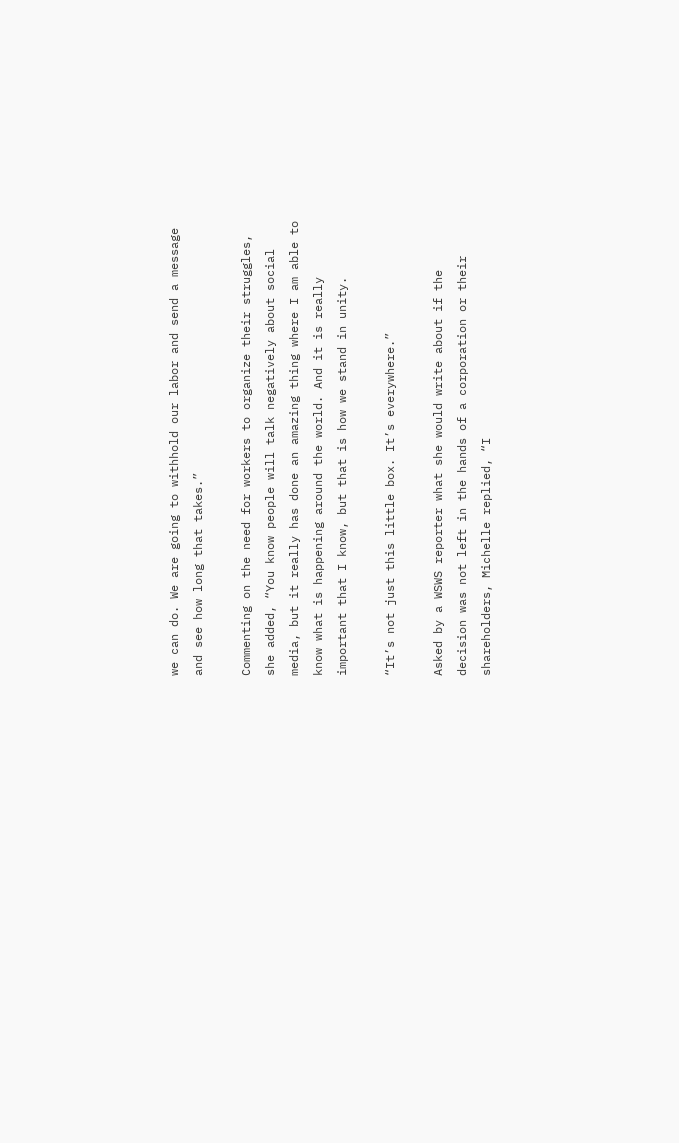we can do. We are going to withhold our labor and send a message and see how long that takes.”

Commenting on the need for workers to organize their struggles, she added, “You know people will talk negatively about social media, but it really has done an amazing thing where I am able to know what is happening around the world. And it is really important that I know, but that is how we stand in unity.

“It’s not just this little box. It’s everywhere.”

Asked by a WSWS reporter what she would write about if the decision was not left in the hands of a corporation or their shareholders, Michelle replied, “I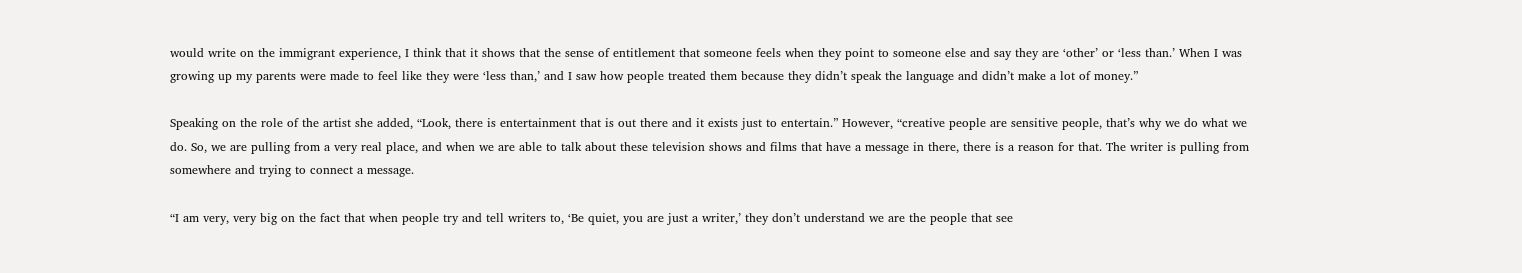would write on the immigrant experience, I think that it shows that the sense of entitlement that someone feels when they point to someone else and say they are ‘other’ or ‘less than.’ When I was growing up my parents were made to feel like they were ‘less than,’ and I saw how people treated them because they didn’t speak the language and didn’t make a lot of money.”

Speaking on the role of the artist she added, “Look, there is entertainment that is out there and it exists just to entertain.” However, “creative people are sensitive people, that’s why we do what we do. So, we are pulling from a very real place, and when we are able to talk about these television shows and films that have a message in there, there is a reason for that. The writer is pulling from somewhere and trying to connect a message.

“I am very, very big on the fact that when people try and tell writers to, ‘Be quiet, you are just a writer,’ they don’t understand we are the people that see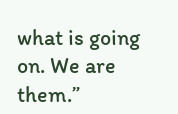what is going on. We are them.”